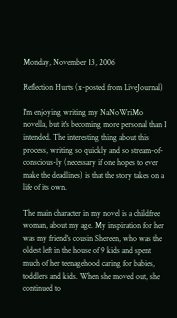Monday, November 13, 2006

Reflection Hurts (x-posted from LiveJournal)

I'm enjoying writing my NaNoWriMo novella, but it's becoming more personal than I intended. The interesting thing about this process, writing so quickly and so stream-of-conscious-ly (necessary if one hopes to ever make the deadlines) is that the story takes on a life of its own.

The main character in my novel is a childfree woman, about my age. My inspiration for her was my friend's cousin Shereen, who was the oldest left in the house of 9 kids and spent much of her teenagehood caring for babies, toddlers and kids. When she moved out, she continued to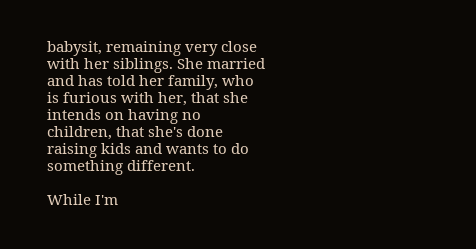babysit, remaining very close with her siblings. She married and has told her family, who is furious with her, that she intends on having no children, that she's done raising kids and wants to do something different.

While I'm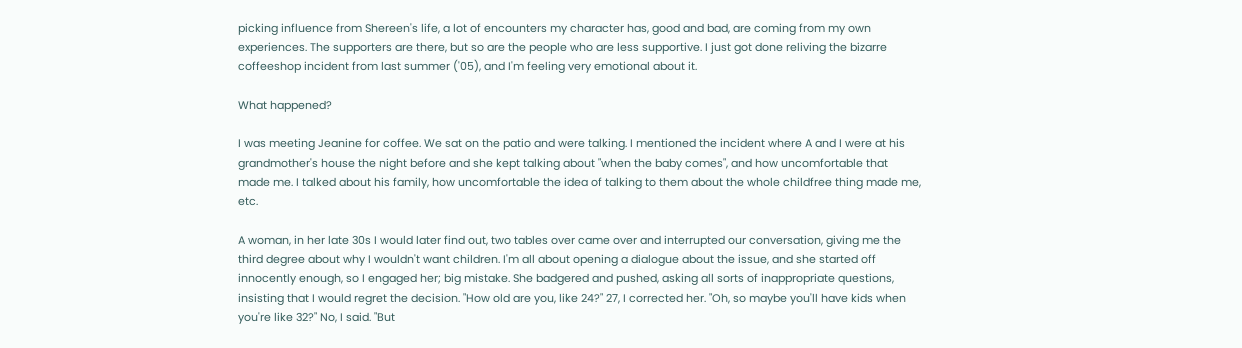picking influence from Shereen's life, a lot of encounters my character has, good and bad, are coming from my own experiences. The supporters are there, but so are the people who are less supportive. I just got done reliving the bizarre coffeeshop incident from last summer ('05), and I'm feeling very emotional about it.

What happened?

I was meeting Jeanine for coffee. We sat on the patio and were talking. I mentioned the incident where A and I were at his grandmother's house the night before and she kept talking about "when the baby comes", and how uncomfortable that made me. I talked about his family, how uncomfortable the idea of talking to them about the whole childfree thing made me, etc.

A woman, in her late 30s I would later find out, two tables over came over and interrupted our conversation, giving me the third degree about why I wouldn't want children. I'm all about opening a dialogue about the issue, and she started off innocently enough, so I engaged her; big mistake. She badgered and pushed, asking all sorts of inappropriate questions, insisting that I would regret the decision. "How old are you, like 24?" 27, I corrected her. "Oh, so maybe you'll have kids when you're like 32?" No, I said. "But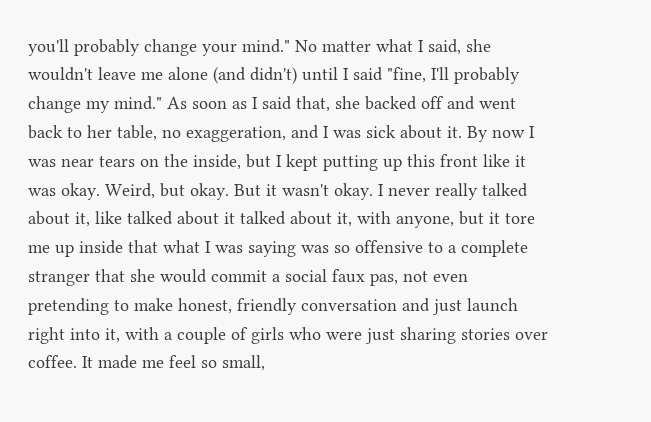you'll probably change your mind." No matter what I said, she wouldn't leave me alone (and didn't) until I said "fine, I'll probably change my mind." As soon as I said that, she backed off and went back to her table, no exaggeration, and I was sick about it. By now I was near tears on the inside, but I kept putting up this front like it was okay. Weird, but okay. But it wasn't okay. I never really talked about it, like talked about it talked about it, with anyone, but it tore me up inside that what I was saying was so offensive to a complete stranger that she would commit a social faux pas, not even pretending to make honest, friendly conversation and just launch right into it, with a couple of girls who were just sharing stories over coffee. It made me feel so small,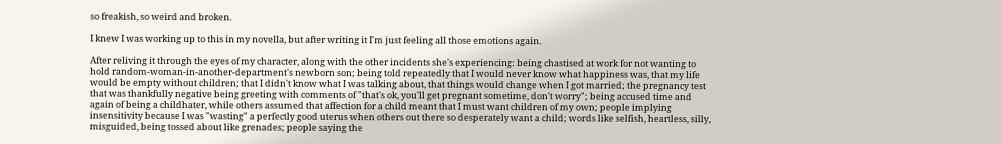so freakish, so weird and broken.

I knew I was working up to this in my novella, but after writing it I'm just feeling all those emotions again.

After reliving it through the eyes of my character, along with the other incidents she's experiencing: being chastised at work for not wanting to hold random-woman-in-another-department's newborn son; being told repeatedly that I would never know what happiness was, that my life would be empty without children; that I didn't know what I was talking about, that things would change when I got married; the pregnancy test that was thankfully negative being greeting with comments of "that's ok, you'll get pregnant sometime, don't worry"; being accused time and again of being a childhater, while others assumed that affection for a child meant that I must want children of my own; people implying insensitivity because I was "wasting" a perfectly good uterus when others out there so desperately want a child; words like selfish, heartless, silly, misguided, being tossed about like grenades; people saying the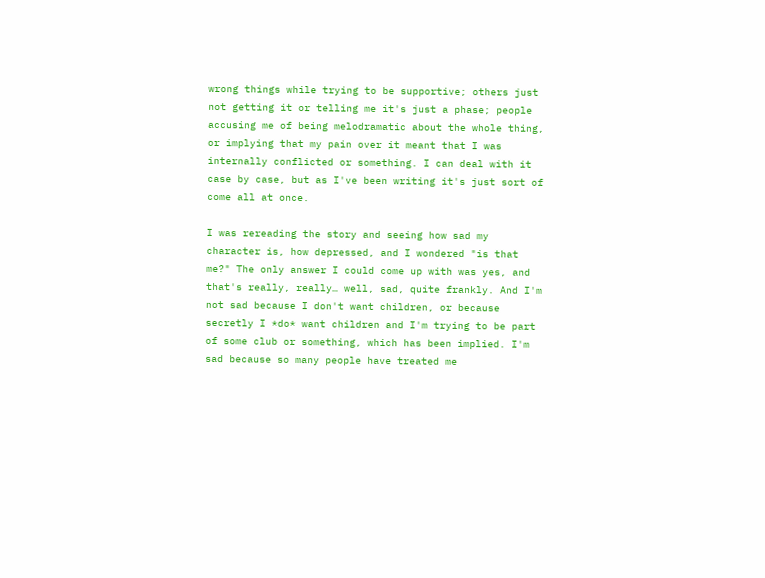wrong things while trying to be supportive; others just not getting it or telling me it's just a phase; people accusing me of being melodramatic about the whole thing, or implying that my pain over it meant that I was internally conflicted or something. I can deal with it case by case, but as I've been writing it's just sort of come all at once.

I was rereading the story and seeing how sad my character is, how depressed, and I wondered "is that me?" The only answer I could come up with was yes, and that's really, really… well, sad, quite frankly. And I'm not sad because I don't want children, or because secretly I *do* want children and I'm trying to be part of some club or something, which has been implied. I'm sad because so many people have treated me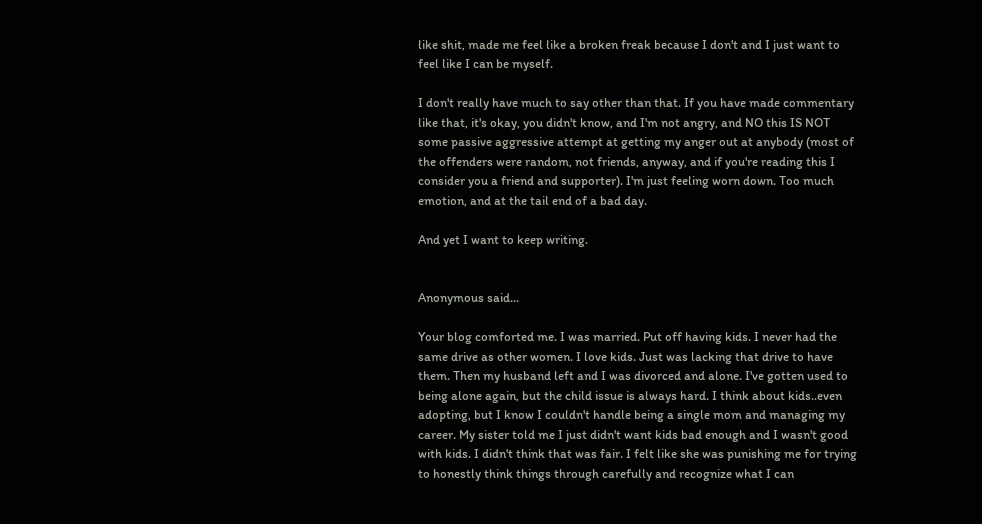like shit, made me feel like a broken freak because I don't and I just want to feel like I can be myself.

I don't really have much to say other than that. If you have made commentary like that, it's okay, you didn't know, and I'm not angry, and NO this IS NOT some passive aggressive attempt at getting my anger out at anybody (most of the offenders were random, not friends, anyway, and if you're reading this I consider you a friend and supporter). I'm just feeling worn down. Too much emotion, and at the tail end of a bad day.

And yet I want to keep writing.


Anonymous said...

Your blog comforted me. I was married. Put off having kids. I never had the same drive as other women. I love kids. Just was lacking that drive to have them. Then my husband left and I was divorced and alone. I've gotten used to being alone again, but the child issue is always hard. I think about kids..even adopting, but I know I couldn't handle being a single mom and managing my career. My sister told me I just didn't want kids bad enough and I wasn't good with kids. I didn't think that was fair. I felt like she was punishing me for trying to honestly think things through carefully and recognize what I can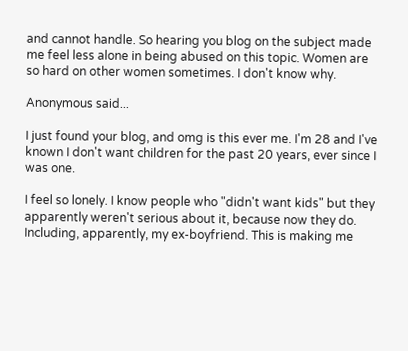and cannot handle. So hearing you blog on the subject made me feel less alone in being abused on this topic. Women are so hard on other women sometimes. I don't know why.

Anonymous said...

I just found your blog, and omg is this ever me. I'm 28 and I've known I don't want children for the past 20 years, ever since I was one.

I feel so lonely. I know people who "didn't want kids" but they apparently weren't serious about it, because now they do. Including, apparently, my ex-boyfriend. This is making me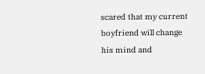scared that my current boyfriend will change his mind and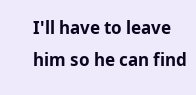I'll have to leave him so he can find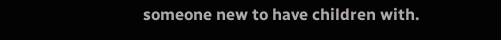someone new to have children with.